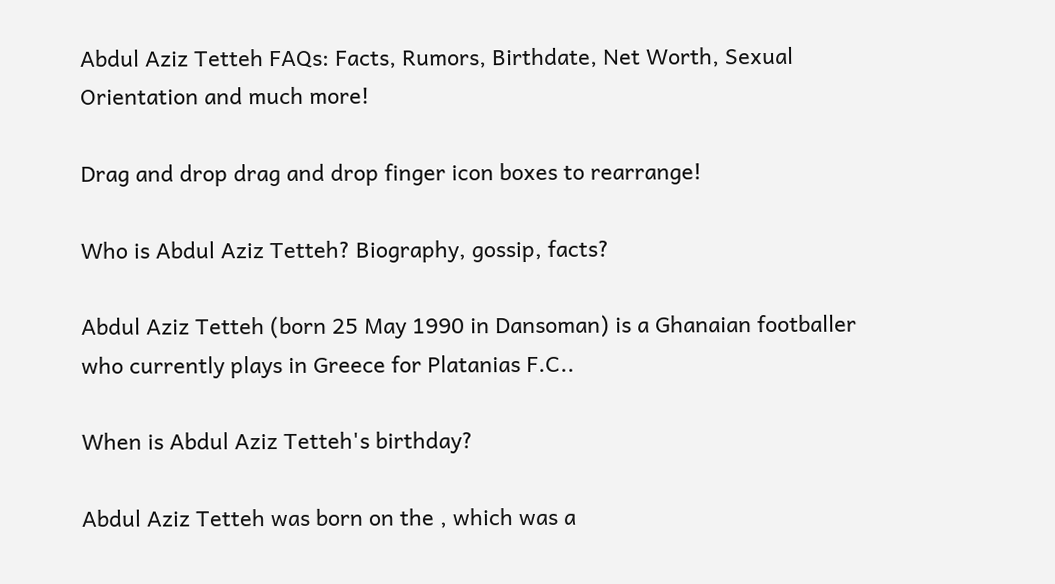Abdul Aziz Tetteh FAQs: Facts, Rumors, Birthdate, Net Worth, Sexual Orientation and much more!

Drag and drop drag and drop finger icon boxes to rearrange!

Who is Abdul Aziz Tetteh? Biography, gossip, facts?

Abdul Aziz Tetteh (born 25 May 1990 in Dansoman) is a Ghanaian footballer who currently plays in Greece for Platanias F.C..

When is Abdul Aziz Tetteh's birthday?

Abdul Aziz Tetteh was born on the , which was a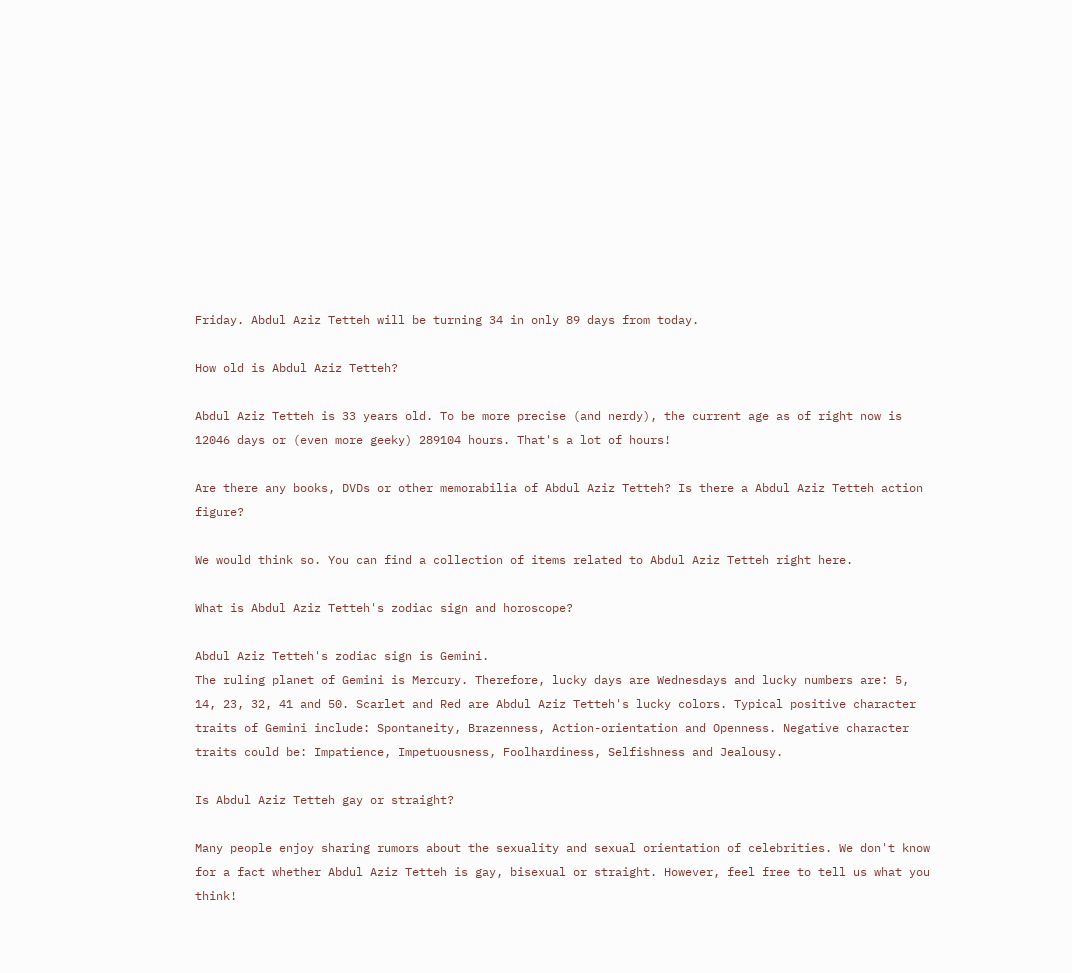Friday. Abdul Aziz Tetteh will be turning 34 in only 89 days from today.

How old is Abdul Aziz Tetteh?

Abdul Aziz Tetteh is 33 years old. To be more precise (and nerdy), the current age as of right now is 12046 days or (even more geeky) 289104 hours. That's a lot of hours!

Are there any books, DVDs or other memorabilia of Abdul Aziz Tetteh? Is there a Abdul Aziz Tetteh action figure?

We would think so. You can find a collection of items related to Abdul Aziz Tetteh right here.

What is Abdul Aziz Tetteh's zodiac sign and horoscope?

Abdul Aziz Tetteh's zodiac sign is Gemini.
The ruling planet of Gemini is Mercury. Therefore, lucky days are Wednesdays and lucky numbers are: 5, 14, 23, 32, 41 and 50. Scarlet and Red are Abdul Aziz Tetteh's lucky colors. Typical positive character traits of Gemini include: Spontaneity, Brazenness, Action-orientation and Openness. Negative character traits could be: Impatience, Impetuousness, Foolhardiness, Selfishness and Jealousy.

Is Abdul Aziz Tetteh gay or straight?

Many people enjoy sharing rumors about the sexuality and sexual orientation of celebrities. We don't know for a fact whether Abdul Aziz Tetteh is gay, bisexual or straight. However, feel free to tell us what you think!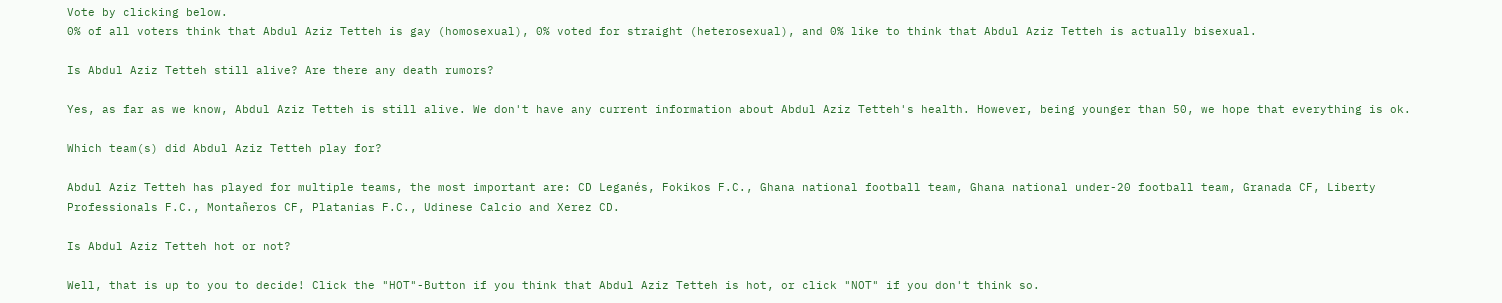Vote by clicking below.
0% of all voters think that Abdul Aziz Tetteh is gay (homosexual), 0% voted for straight (heterosexual), and 0% like to think that Abdul Aziz Tetteh is actually bisexual.

Is Abdul Aziz Tetteh still alive? Are there any death rumors?

Yes, as far as we know, Abdul Aziz Tetteh is still alive. We don't have any current information about Abdul Aziz Tetteh's health. However, being younger than 50, we hope that everything is ok.

Which team(s) did Abdul Aziz Tetteh play for?

Abdul Aziz Tetteh has played for multiple teams, the most important are: CD Leganés, Fokikos F.C., Ghana national football team, Ghana national under-20 football team, Granada CF, Liberty Professionals F.C., Montañeros CF, Platanias F.C., Udinese Calcio and Xerez CD.

Is Abdul Aziz Tetteh hot or not?

Well, that is up to you to decide! Click the "HOT"-Button if you think that Abdul Aziz Tetteh is hot, or click "NOT" if you don't think so.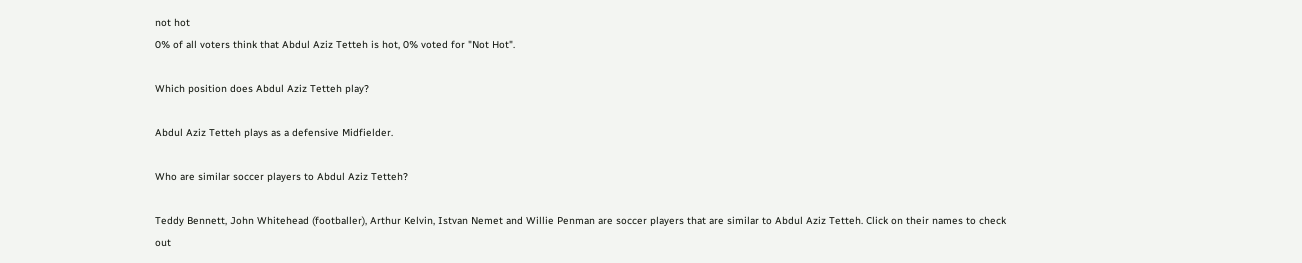not hot
0% of all voters think that Abdul Aziz Tetteh is hot, 0% voted for "Not Hot".

Which position does Abdul Aziz Tetteh play?

Abdul Aziz Tetteh plays as a defensive Midfielder.

Who are similar soccer players to Abdul Aziz Tetteh?

Teddy Bennett, John Whitehead (footballer), Arthur Kelvin, Istvan Nemet and Willie Penman are soccer players that are similar to Abdul Aziz Tetteh. Click on their names to check out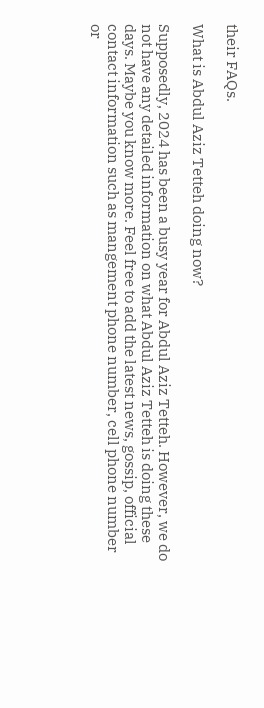their FAQs.

What is Abdul Aziz Tetteh doing now?

Supposedly, 2024 has been a busy year for Abdul Aziz Tetteh. However, we do not have any detailed information on what Abdul Aziz Tetteh is doing these days. Maybe you know more. Feel free to add the latest news, gossip, official contact information such as mangement phone number, cell phone number or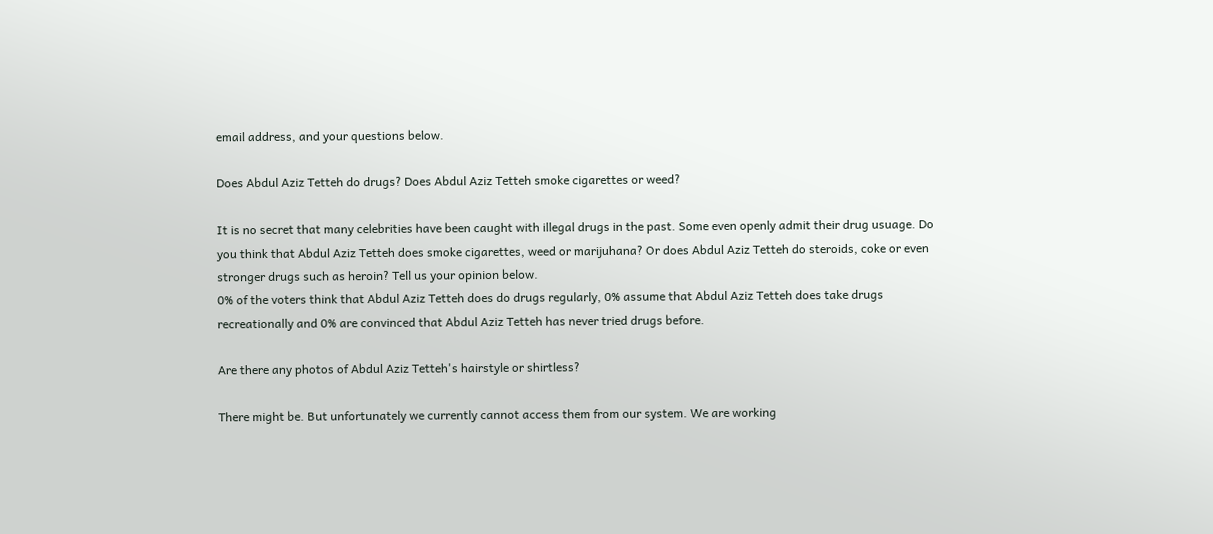email address, and your questions below.

Does Abdul Aziz Tetteh do drugs? Does Abdul Aziz Tetteh smoke cigarettes or weed?

It is no secret that many celebrities have been caught with illegal drugs in the past. Some even openly admit their drug usuage. Do you think that Abdul Aziz Tetteh does smoke cigarettes, weed or marijuhana? Or does Abdul Aziz Tetteh do steroids, coke or even stronger drugs such as heroin? Tell us your opinion below.
0% of the voters think that Abdul Aziz Tetteh does do drugs regularly, 0% assume that Abdul Aziz Tetteh does take drugs recreationally and 0% are convinced that Abdul Aziz Tetteh has never tried drugs before.

Are there any photos of Abdul Aziz Tetteh's hairstyle or shirtless?

There might be. But unfortunately we currently cannot access them from our system. We are working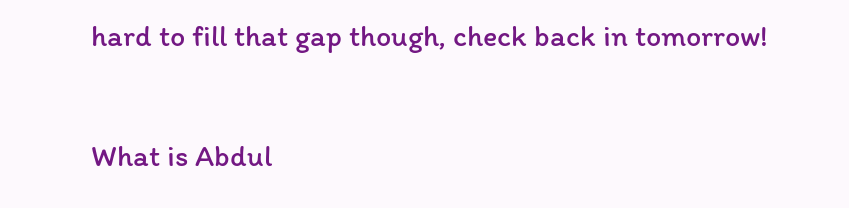hard to fill that gap though, check back in tomorrow!

What is Abdul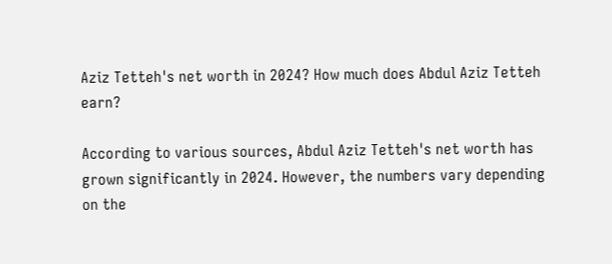Aziz Tetteh's net worth in 2024? How much does Abdul Aziz Tetteh earn?

According to various sources, Abdul Aziz Tetteh's net worth has grown significantly in 2024. However, the numbers vary depending on the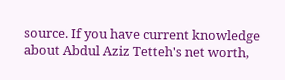source. If you have current knowledge about Abdul Aziz Tetteh's net worth,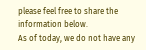please feel free to share the information below.
As of today, we do not have any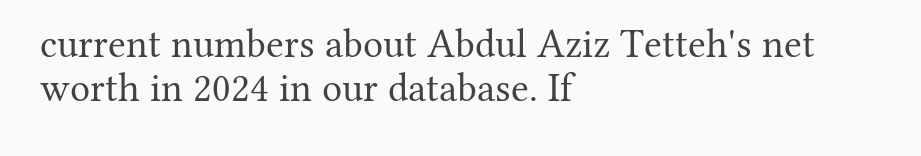current numbers about Abdul Aziz Tetteh's net worth in 2024 in our database. If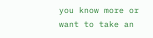you know more or want to take an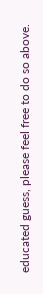educated guess, please feel free to do so above.